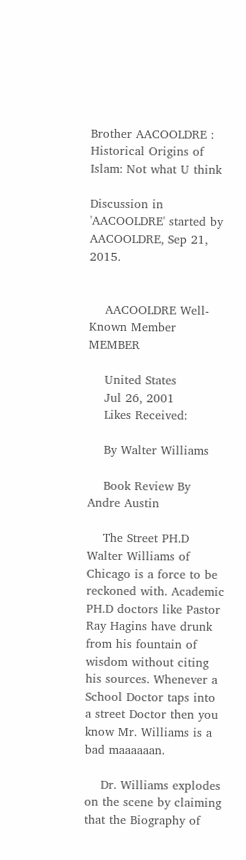Brother AACOOLDRE : Historical Origins of Islam: Not what U think

Discussion in 'AACOOLDRE' started by AACOOLDRE, Sep 21, 2015.


    AACOOLDRE Well-Known Member MEMBER

    United States
    Jul 26, 2001
    Likes Received:

    By Walter Williams

    Book Review By Andre Austin

    The Street PH.D Walter Williams of Chicago is a force to be reckoned with. Academic PH.D doctors like Pastor Ray Hagins have drunk from his fountain of wisdom without citing his sources. Whenever a School Doctor taps into a street Doctor then you know Mr. Williams is a bad maaaaaan.

    Dr. Williams explodes on the scene by claiming that the Biography of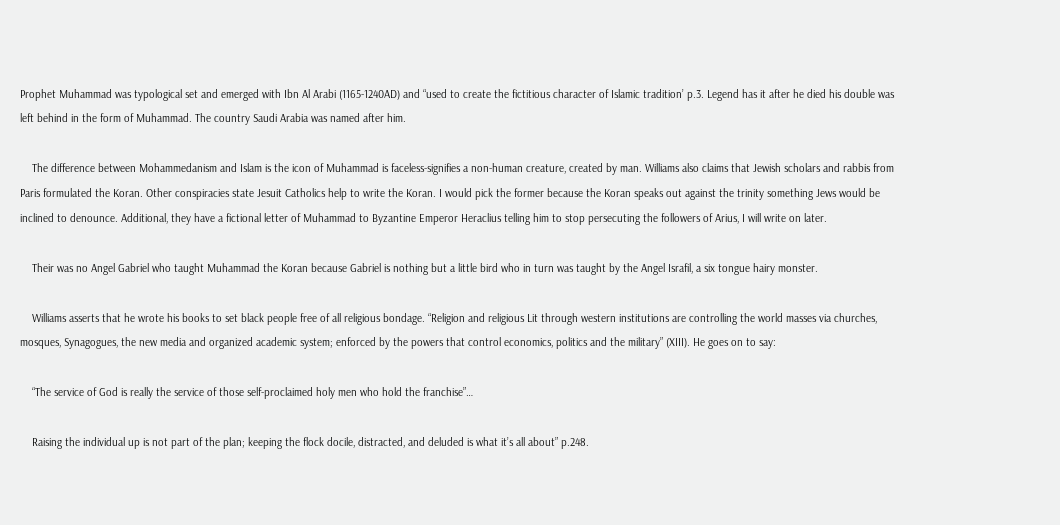Prophet Muhammad was typological set and emerged with Ibn Al Arabi (1165-1240AD) and “used to create the fictitious character of Islamic tradition’ p.3. Legend has it after he died his double was left behind in the form of Muhammad. The country Saudi Arabia was named after him.

    The difference between Mohammedanism and Islam is the icon of Muhammad is faceless-signifies a non-human creature, created by man. Williams also claims that Jewish scholars and rabbis from Paris formulated the Koran. Other conspiracies state Jesuit Catholics help to write the Koran. I would pick the former because the Koran speaks out against the trinity something Jews would be inclined to denounce. Additional, they have a fictional letter of Muhammad to Byzantine Emperor Heraclius telling him to stop persecuting the followers of Arius, I will write on later.

    Their was no Angel Gabriel who taught Muhammad the Koran because Gabriel is nothing but a little bird who in turn was taught by the Angel Israfil, a six tongue hairy monster.

    Williams asserts that he wrote his books to set black people free of all religious bondage. “Religion and religious Lit through western institutions are controlling the world masses via churches, mosques, Synagogues, the new media and organized academic system; enforced by the powers that control economics, politics and the military” (XIII). He goes on to say:

    “The service of God is really the service of those self-proclaimed holy men who hold the franchise”…

    Raising the individual up is not part of the plan; keeping the flock docile, distracted, and deluded is what it’s all about” p.248.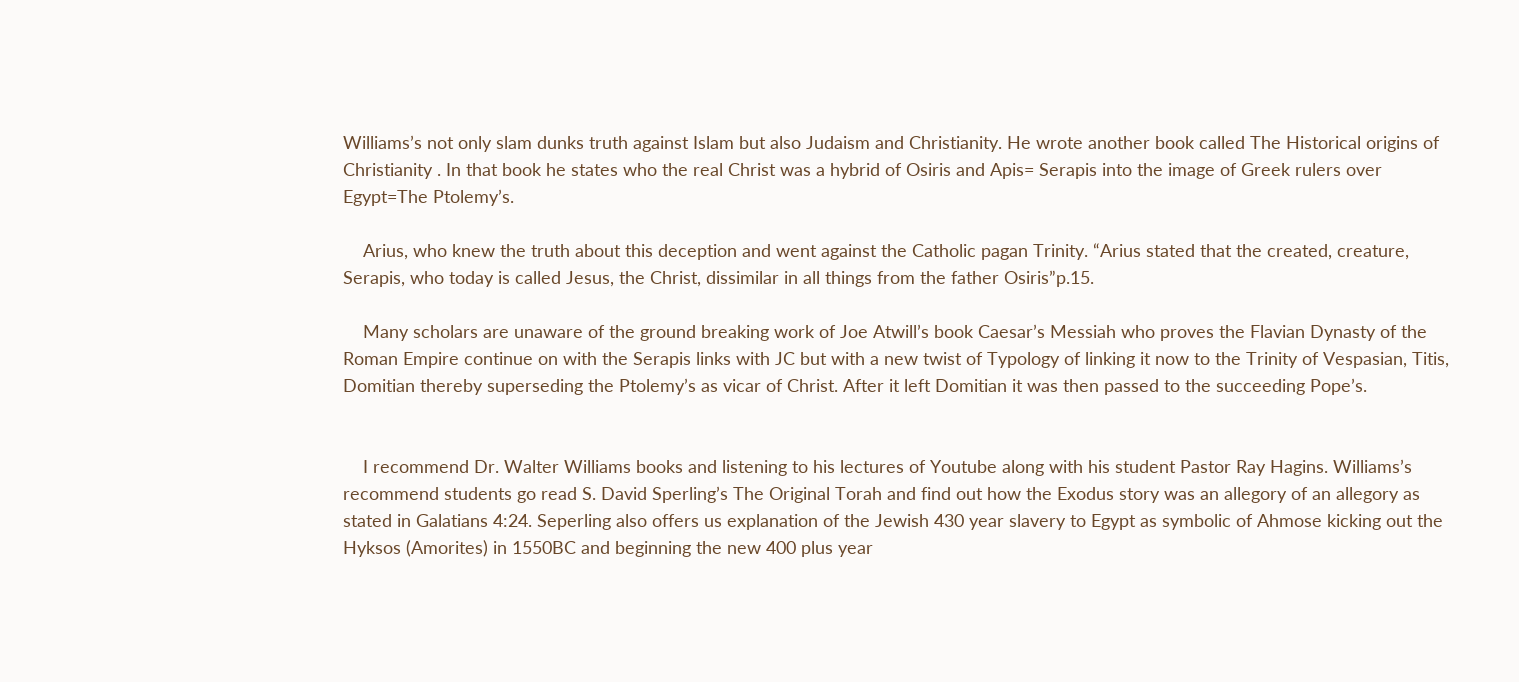Williams’s not only slam dunks truth against Islam but also Judaism and Christianity. He wrote another book called The Historical origins of Christianity . In that book he states who the real Christ was a hybrid of Osiris and Apis= Serapis into the image of Greek rulers over Egypt=The Ptolemy’s.

    Arius, who knew the truth about this deception and went against the Catholic pagan Trinity. “Arius stated that the created, creature, Serapis, who today is called Jesus, the Christ, dissimilar in all things from the father Osiris”p.15.

    Many scholars are unaware of the ground breaking work of Joe Atwill’s book Caesar’s Messiah who proves the Flavian Dynasty of the Roman Empire continue on with the Serapis links with JC but with a new twist of Typology of linking it now to the Trinity of Vespasian, Titis, Domitian thereby superseding the Ptolemy’s as vicar of Christ. After it left Domitian it was then passed to the succeeding Pope’s.


    I recommend Dr. Walter Williams books and listening to his lectures of Youtube along with his student Pastor Ray Hagins. Williams’s recommend students go read S. David Sperling’s The Original Torah and find out how the Exodus story was an allegory of an allegory as stated in Galatians 4:24. Seperling also offers us explanation of the Jewish 430 year slavery to Egypt as symbolic of Ahmose kicking out the Hyksos (Amorites) in 1550BC and beginning the new 400 plus year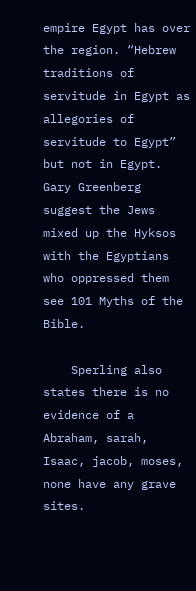empire Egypt has over the region. “Hebrew traditions of servitude in Egypt as allegories of servitude to Egypt” but not in Egypt. Gary Greenberg suggest the Jews mixed up the Hyksos with the Egyptians who oppressed them see 101 Myths of the Bible.

    Sperling also states there is no evidence of a Abraham, sarah, Isaac, jacob, moses, none have any grave sites.